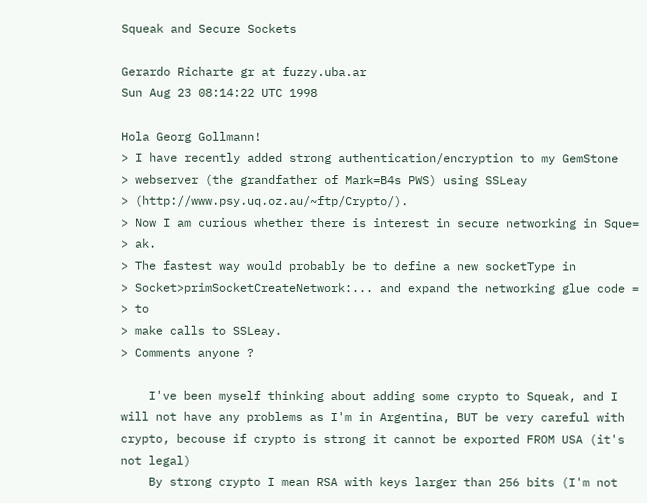Squeak and Secure Sockets

Gerardo Richarte gr at fuzzy.uba.ar
Sun Aug 23 08:14:22 UTC 1998

Hola Georg Gollmann!
> I have recently added strong authentication/encryption to my GemStone
> webserver (the grandfather of Mark=B4s PWS) using SSLeay
> (http://www.psy.uq.oz.au/~ftp/Crypto/).
> Now I am curious whether there is interest in secure networking in Sque=
> ak.
> The fastest way would probably be to define a new socketType in
> Socket>primSocketCreateNetwork:... and expand the networking glue code =
> to
> make calls to SSLeay.
> Comments anyone ?

    I've been myself thinking about adding some crypto to Squeak, and I
will not have any problems as I'm in Argentina, BUT be very careful with
crypto, becouse if crypto is strong it cannot be exported FROM USA (it's
not legal)
    By strong crypto I mean RSA with keys larger than 256 bits (I'm not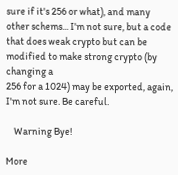sure if it's 256 or what), and many other schems... I'm not sure, but a code
that does weak crypto but can be modified to make strong crypto (by changing a
256 for a 1024) may be exported, again, I'm not sure. Be careful.

    Warning Bye!

More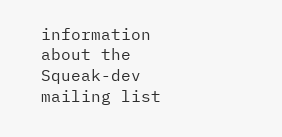information about the Squeak-dev mailing list